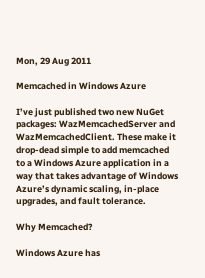Mon, 29 Aug 2011

Memcached in Windows Azure

I’ve just published two new NuGet packages: WazMemcachedServer and WazMemcachedClient. These make it drop-dead simple to add memcached to a Windows Azure application in a way that takes advantage of Windows Azure’s dynamic scaling, in-place upgrades, and fault tolerance.

Why Memcached?

Windows Azure has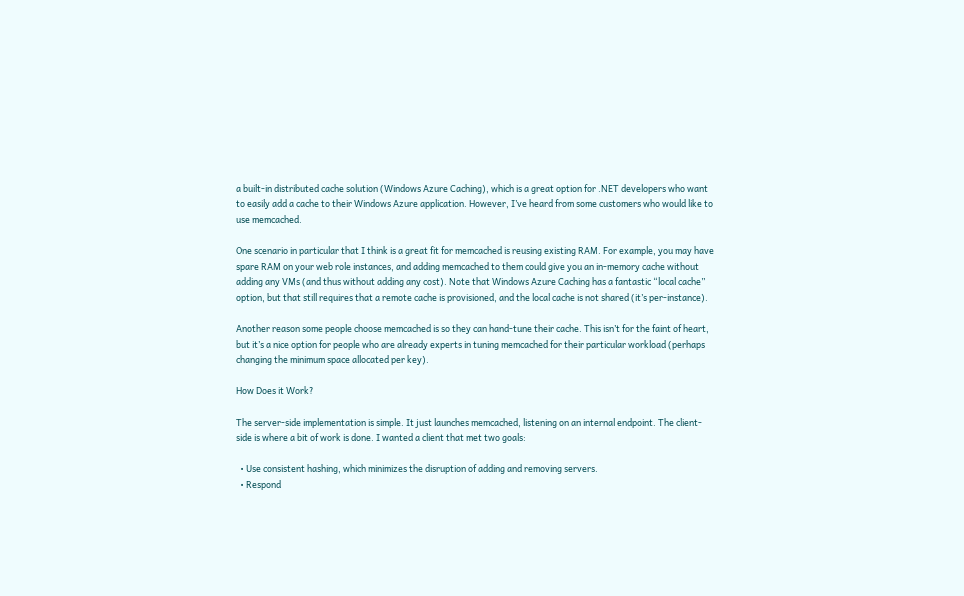a built-in distributed cache solution (Windows Azure Caching), which is a great option for .NET developers who want to easily add a cache to their Windows Azure application. However, I’ve heard from some customers who would like to use memcached.

One scenario in particular that I think is a great fit for memcached is reusing existing RAM. For example, you may have spare RAM on your web role instances, and adding memcached to them could give you an in-memory cache without adding any VMs (and thus without adding any cost). Note that Windows Azure Caching has a fantastic “local cache” option, but that still requires that a remote cache is provisioned, and the local cache is not shared (it’s per-instance).

Another reason some people choose memcached is so they can hand-tune their cache. This isn’t for the faint of heart, but it’s a nice option for people who are already experts in tuning memcached for their particular workload (perhaps changing the minimum space allocated per key).

How Does it Work?

The server-side implementation is simple. It just launches memcached, listening on an internal endpoint. The client-side is where a bit of work is done. I wanted a client that met two goals:

  • Use consistent hashing, which minimizes the disruption of adding and removing servers.
  • Respond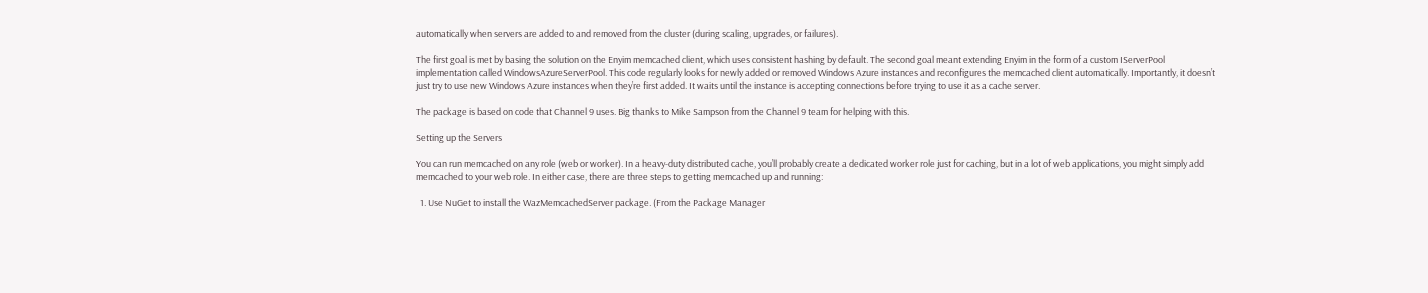automatically when servers are added to and removed from the cluster (during scaling, upgrades, or failures).

The first goal is met by basing the solution on the Enyim memcached client, which uses consistent hashing by default. The second goal meant extending Enyim in the form of a custom IServerPool implementation called WindowsAzureServerPool. This code regularly looks for newly added or removed Windows Azure instances and reconfigures the memcached client automatically. Importantly, it doesn’t just try to use new Windows Azure instances when they’re first added. It waits until the instance is accepting connections before trying to use it as a cache server.

The package is based on code that Channel 9 uses. Big thanks to Mike Sampson from the Channel 9 team for helping with this.

Setting up the Servers

You can run memcached on any role (web or worker). In a heavy-duty distributed cache, you’ll probably create a dedicated worker role just for caching, but in a lot of web applications, you might simply add memcached to your web role. In either case, there are three steps to getting memcached up and running:

  1. Use NuGet to install the WazMemcachedServer package. (From the Package Manager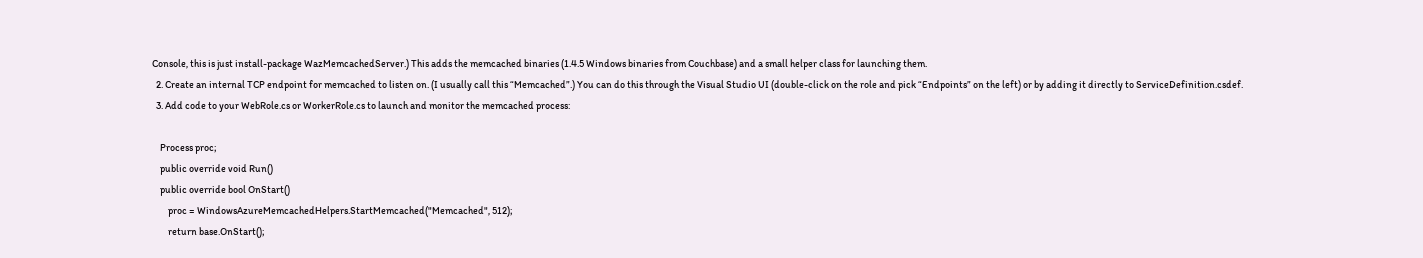Console, this is just install-package WazMemcachedServer.) This adds the memcached binaries (1.4.5 Windows binaries from Couchbase) and a small helper class for launching them.
  2. Create an internal TCP endpoint for memcached to listen on. (I usually call this “Memcached”.) You can do this through the Visual Studio UI (double-click on the role and pick “Endpoints” on the left) or by adding it directly to ServiceDefinition.csdef.
  3. Add code to your WebRole.cs or WorkerRole.cs to launch and monitor the memcached process:

    Process proc;
    public override void Run()
    public override bool OnStart()
        proc = WindowsAzureMemcachedHelpers.StartMemcached("Memcached", 512);
        return base.OnStart();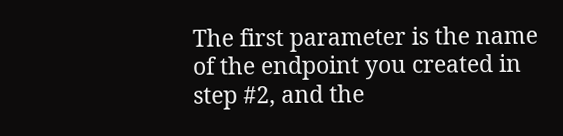The first parameter is the name of the endpoint you created in step #2, and the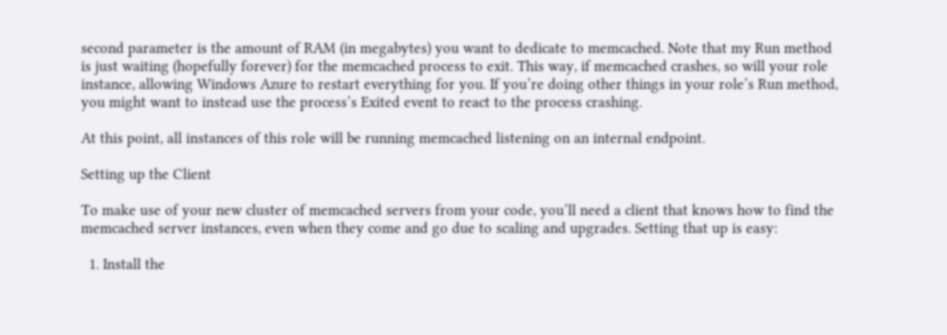second parameter is the amount of RAM (in megabytes) you want to dedicate to memcached. Note that my Run method is just waiting (hopefully forever) for the memcached process to exit. This way, if memcached crashes, so will your role instance, allowing Windows Azure to restart everything for you. If you’re doing other things in your role’s Run method, you might want to instead use the process’s Exited event to react to the process crashing.

At this point, all instances of this role will be running memcached listening on an internal endpoint.

Setting up the Client

To make use of your new cluster of memcached servers from your code, you’ll need a client that knows how to find the memcached server instances, even when they come and go due to scaling and upgrades. Setting that up is easy:

  1. Install the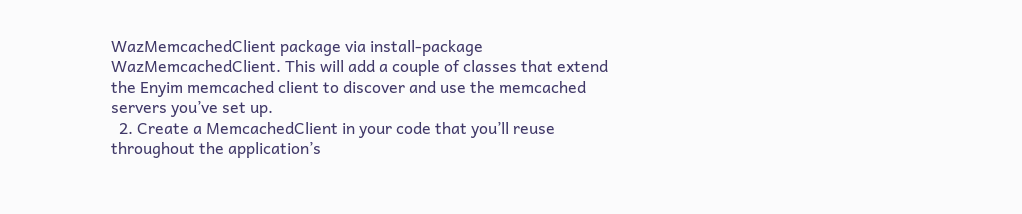WazMemcachedClient package via install-package WazMemcachedClient. This will add a couple of classes that extend the Enyim memcached client to discover and use the memcached servers you’ve set up.
  2. Create a MemcachedClient in your code that you’ll reuse throughout the application’s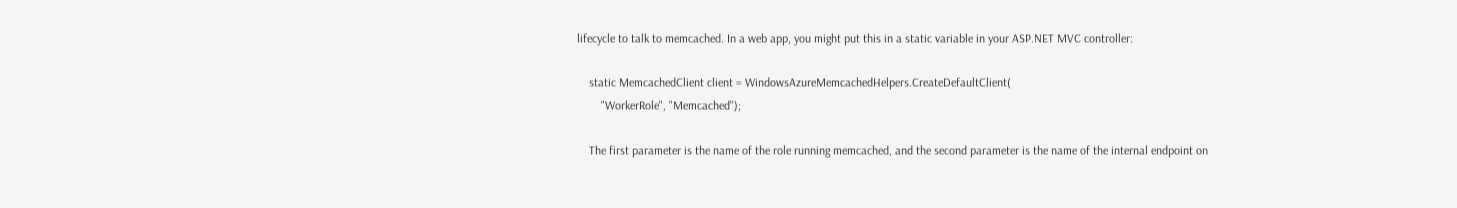lifecycle to talk to memcached. In a web app, you might put this in a static variable in your ASP.NET MVC controller:

    static MemcachedClient client = WindowsAzureMemcachedHelpers.CreateDefaultClient(
        "WorkerRole", "Memcached");

    The first parameter is the name of the role running memcached, and the second parameter is the name of the internal endpoint on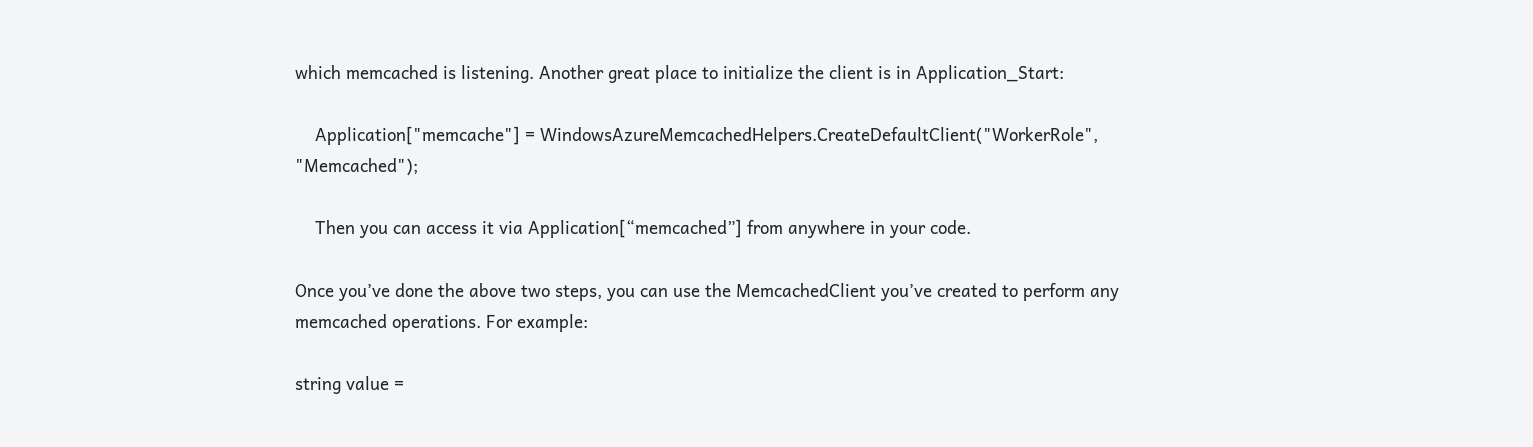which memcached is listening. Another great place to initialize the client is in Application_Start:

    Application["memcache"] = WindowsAzureMemcachedHelpers.CreateDefaultClient("WorkerRole", "Memcached");

    Then you can access it via Application[“memcached”] from anywhere in your code.

Once you’ve done the above two steps, you can use the MemcachedClient you’ve created to perform any memcached operations. For example:

string value =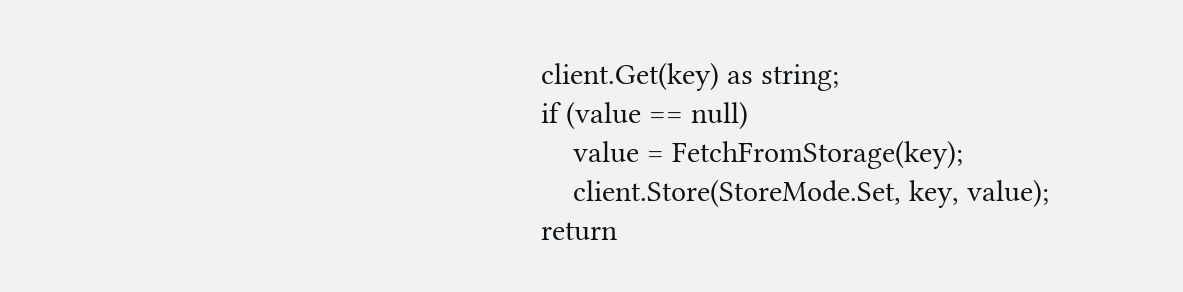client.Get(key) as string;
if (value == null)
    value = FetchFromStorage(key);
    client.Store(StoreMode.Set, key, value);
return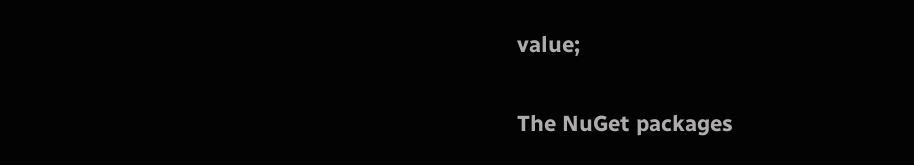value;


The NuGet packages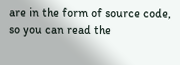are in the form of source code, so you can read the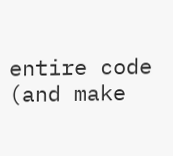entire code (and make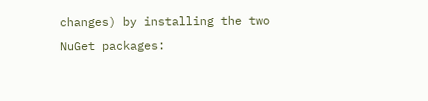changes) by installing the two NuGet packages: